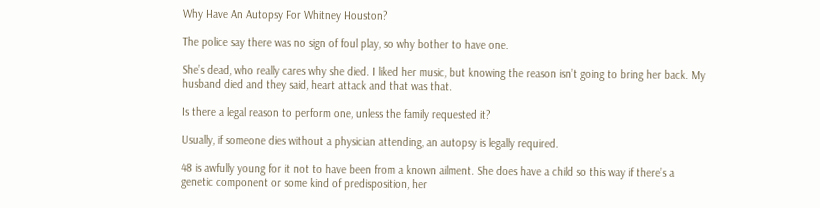Why Have An Autopsy For Whitney Houston?

The police say there was no sign of foul play, so why bother to have one.

She’s dead, who really cares why she died. I liked her music, but knowing the reason isn’t going to bring her back. My husband died and they said, heart attack and that was that.

Is there a legal reason to perform one, unless the family requested it?

Usually, if someone dies without a physician attending, an autopsy is legally required.

48 is awfully young for it not to have been from a known ailment. She does have a child so this way if there’s a genetic component or some kind of predisposition, her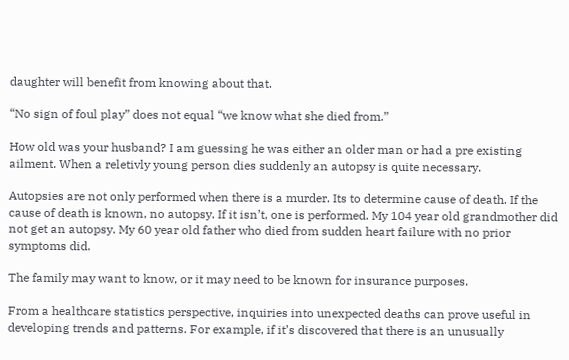daughter will benefit from knowing about that.

“No sign of foul play” does not equal “we know what she died from.”

How old was your husband? I am guessing he was either an older man or had a pre existing ailment. When a reletivly young person dies suddenly an autopsy is quite necessary.

Autopsies are not only performed when there is a murder. Its to determine cause of death. If the cause of death is known, no autopsy. If it isn’t, one is performed. My 104 year old grandmother did not get an autopsy. My 60 year old father who died from sudden heart failure with no prior symptoms did.

The family may want to know, or it may need to be known for insurance purposes.

From a healthcare statistics perspective, inquiries into unexpected deaths can prove useful in developing trends and patterns. For example, if it’s discovered that there is an unusually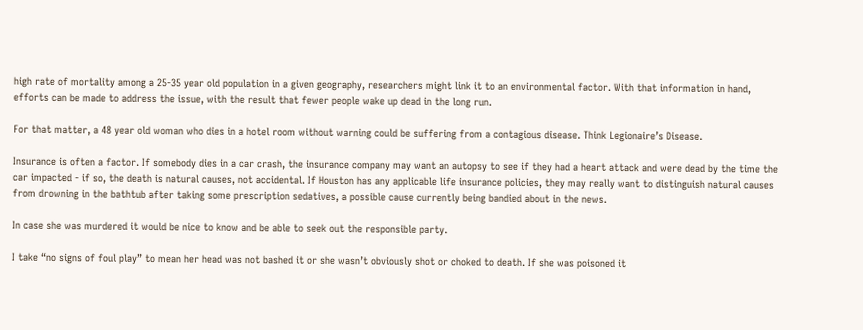high rate of mortality among a 25-35 year old population in a given geography, researchers might link it to an environmental factor. With that information in hand, efforts can be made to address the issue, with the result that fewer people wake up dead in the long run.

For that matter, a 48 year old woman who dies in a hotel room without warning could be suffering from a contagious disease. Think Legionaire’s Disease.

Insurance is often a factor. If somebody dies in a car crash, the insurance company may want an autopsy to see if they had a heart attack and were dead by the time the car impacted - if so, the death is natural causes, not accidental. If Houston has any applicable life insurance policies, they may really want to distinguish natural causes from drowning in the bathtub after taking some prescription sedatives, a possible cause currently being bandied about in the news.

In case she was murdered it would be nice to know and be able to seek out the responsible party.

I take “no signs of foul play” to mean her head was not bashed it or she wasn’t obviously shot or choked to death. If she was poisoned it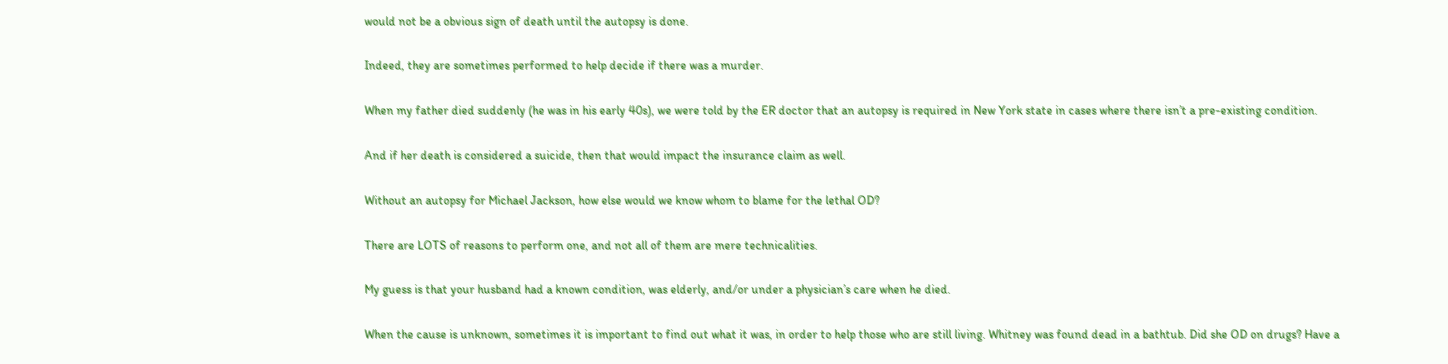would not be a obvious sign of death until the autopsy is done.

Indeed, they are sometimes performed to help decide if there was a murder.

When my father died suddenly (he was in his early 40s), we were told by the ER doctor that an autopsy is required in New York state in cases where there isn’t a pre-existing condition.

And if her death is considered a suicide, then that would impact the insurance claim as well.

Without an autopsy for Michael Jackson, how else would we know whom to blame for the lethal OD?

There are LOTS of reasons to perform one, and not all of them are mere technicalities.

My guess is that your husband had a known condition, was elderly, and/or under a physician’s care when he died.

When the cause is unknown, sometimes it is important to find out what it was, in order to help those who are still living. Whitney was found dead in a bathtub. Did she OD on drugs? Have a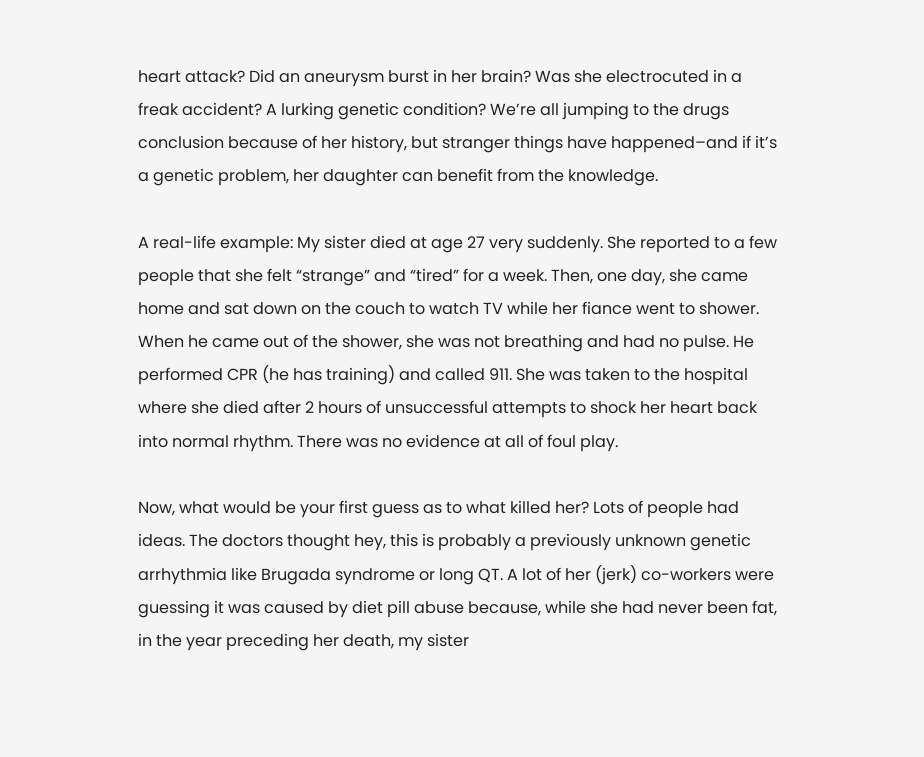heart attack? Did an aneurysm burst in her brain? Was she electrocuted in a freak accident? A lurking genetic condition? We’re all jumping to the drugs conclusion because of her history, but stranger things have happened–and if it’s a genetic problem, her daughter can benefit from the knowledge.

A real-life example: My sister died at age 27 very suddenly. She reported to a few people that she felt “strange” and “tired” for a week. Then, one day, she came home and sat down on the couch to watch TV while her fiance went to shower. When he came out of the shower, she was not breathing and had no pulse. He performed CPR (he has training) and called 911. She was taken to the hospital where she died after 2 hours of unsuccessful attempts to shock her heart back into normal rhythm. There was no evidence at all of foul play.

Now, what would be your first guess as to what killed her? Lots of people had ideas. The doctors thought hey, this is probably a previously unknown genetic arrhythmia like Brugada syndrome or long QT. A lot of her (jerk) co-workers were guessing it was caused by diet pill abuse because, while she had never been fat, in the year preceding her death, my sister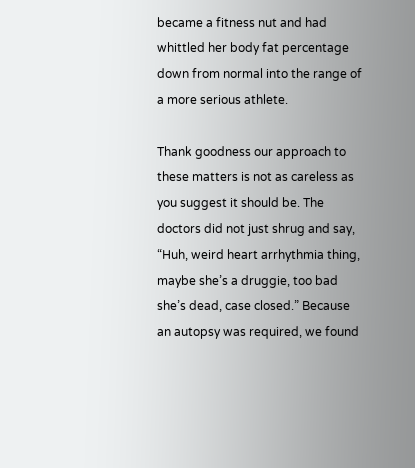became a fitness nut and had whittled her body fat percentage down from normal into the range of a more serious athlete.

Thank goodness our approach to these matters is not as careless as you suggest it should be. The doctors did not just shrug and say, “Huh, weird heart arrhythmia thing, maybe she’s a druggie, too bad she’s dead, case closed.” Because an autopsy was required, we found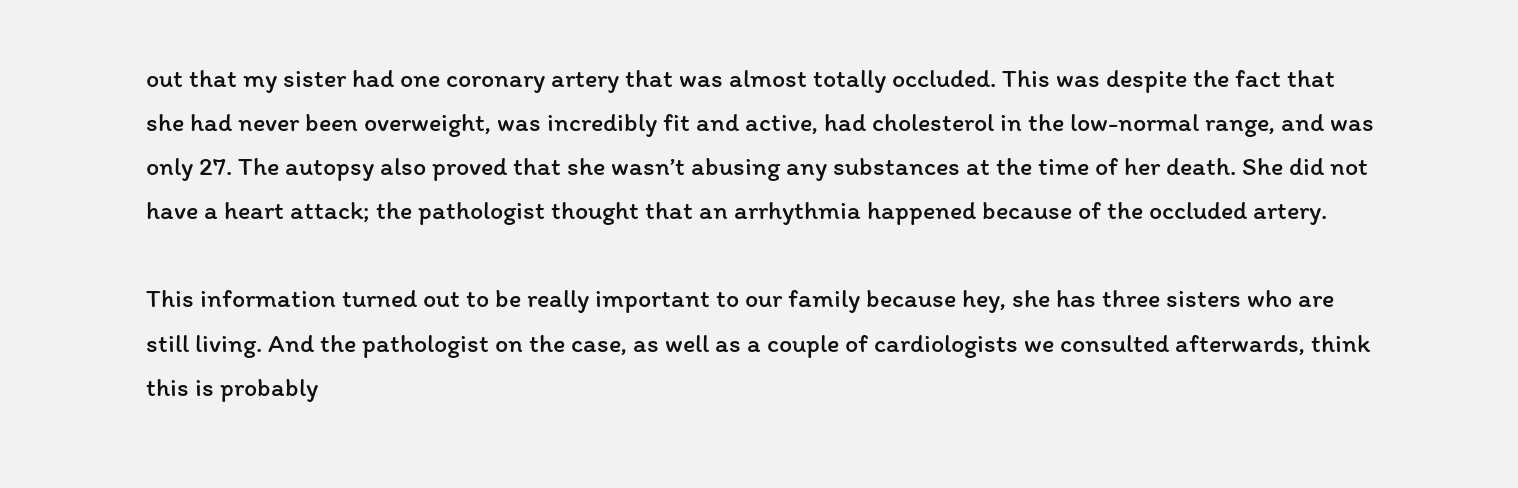out that my sister had one coronary artery that was almost totally occluded. This was despite the fact that she had never been overweight, was incredibly fit and active, had cholesterol in the low-normal range, and was only 27. The autopsy also proved that she wasn’t abusing any substances at the time of her death. She did not have a heart attack; the pathologist thought that an arrhythmia happened because of the occluded artery.

This information turned out to be really important to our family because hey, she has three sisters who are still living. And the pathologist on the case, as well as a couple of cardiologists we consulted afterwards, think this is probably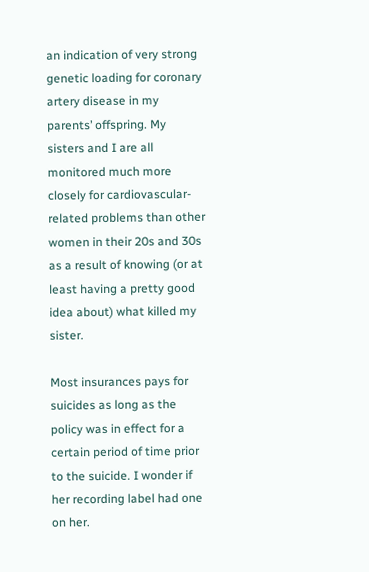an indication of very strong genetic loading for coronary artery disease in my parents’ offspring. My sisters and I are all monitored much more closely for cardiovascular-related problems than other women in their 20s and 30s as a result of knowing (or at least having a pretty good idea about) what killed my sister.

Most insurances pays for suicides as long as the policy was in effect for a certain period of time prior to the suicide. I wonder if her recording label had one on her.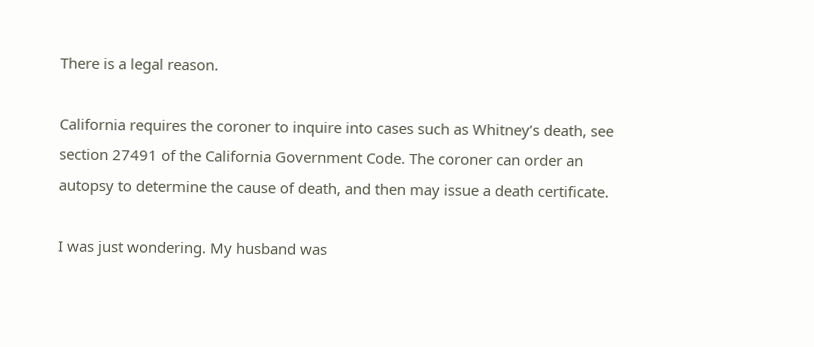There is a legal reason.

California requires the coroner to inquire into cases such as Whitney’s death, see section 27491 of the California Government Code. The coroner can order an autopsy to determine the cause of death, and then may issue a death certificate.

I was just wondering. My husband was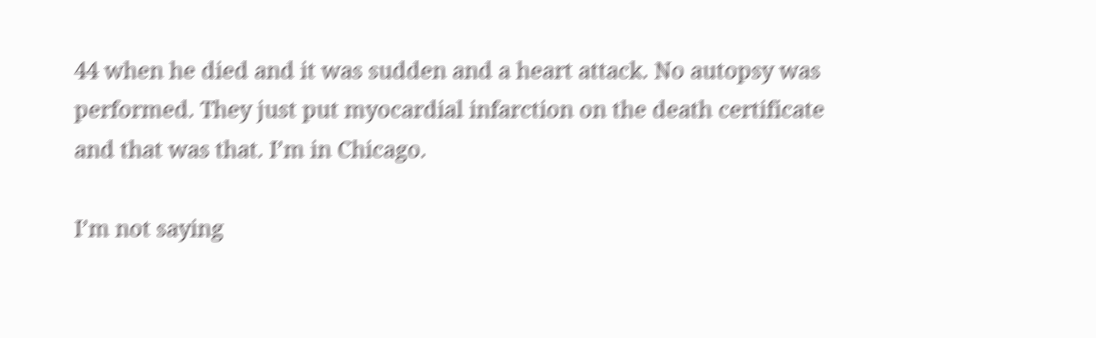44 when he died and it was sudden and a heart attack. No autopsy was performed. They just put myocardial infarction on the death certificate and that was that. I’m in Chicago.

I’m not saying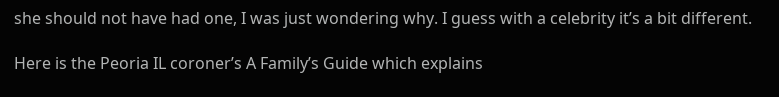she should not have had one, I was just wondering why. I guess with a celebrity it’s a bit different.

Here is the Peoria IL coroner’s A Family’s Guide which explains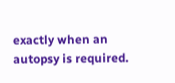exactly when an autopsy is required.